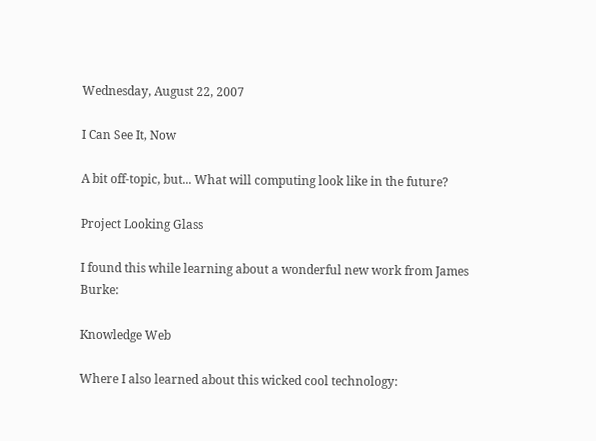Wednesday, August 22, 2007

I Can See It, Now

A bit off-topic, but... What will computing look like in the future?

Project Looking Glass

I found this while learning about a wonderful new work from James Burke:

Knowledge Web

Where I also learned about this wicked cool technology: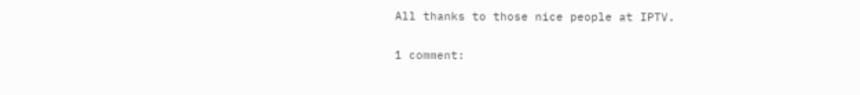All thanks to those nice people at IPTV.

1 comment: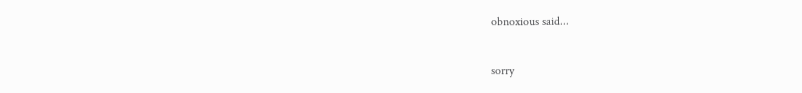obnoxious said...

sorry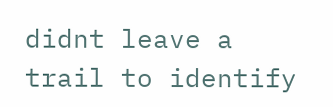didnt leave a trail to identify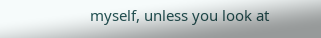myself, unless you look at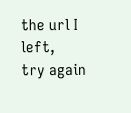the url I left,
try again